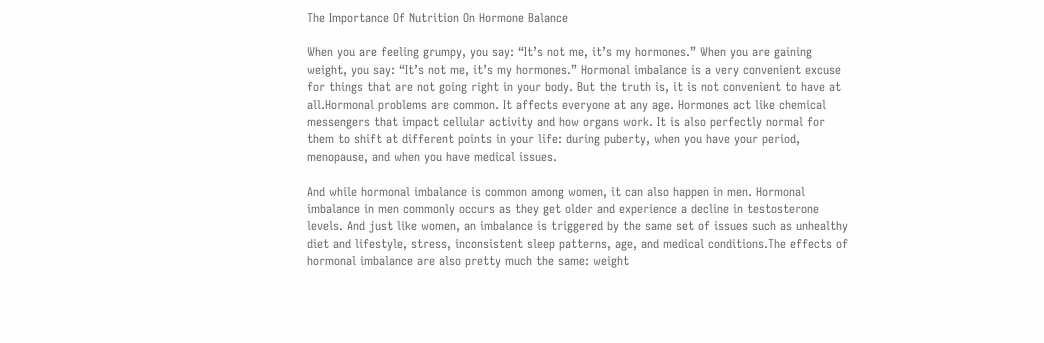The Importance Of Nutrition On Hormone Balance

When you are feeling grumpy, you say: “It’s not me, it’s my hormones.” When you are gaining weight, you say: “It’s not me, it’s my hormones.” Hormonal imbalance is a very convenient excuse for things that are not going right in your body. But the truth is, it is not convenient to have at all.Hormonal problems are common. It affects everyone at any age. Hormones act like chemical messengers that impact cellular activity and how organs work. It is also perfectly normal for them to shift at different points in your life: during puberty, when you have your period, menopause, and when you have medical issues.

And while hormonal imbalance is common among women, it can also happen in men. Hormonal imbalance in men commonly occurs as they get older and experience a decline in testosterone levels. And just like women, an imbalance is triggered by the same set of issues such as unhealthy diet and lifestyle, stress, inconsistent sleep patterns, age, and medical conditions.The effects of hormonal imbalance are also pretty much the same: weight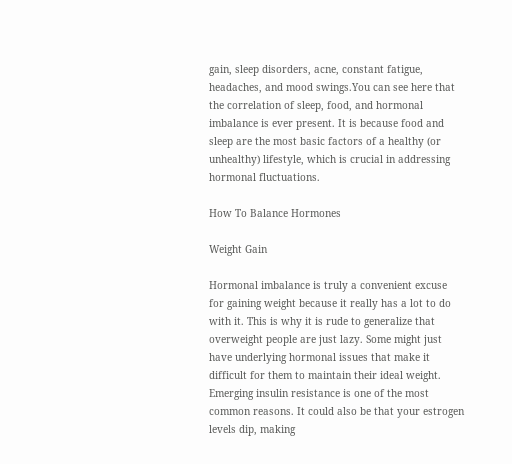gain, sleep disorders, acne, constant fatigue, headaches, and mood swings.You can see here that the correlation of sleep, food, and hormonal imbalance is ever present. It is because food and sleep are the most basic factors of a healthy (or unhealthy) lifestyle, which is crucial in addressing hormonal fluctuations.

How To Balance Hormones

Weight Gain

Hormonal imbalance is truly a convenient excuse for gaining weight because it really has a lot to do with it. This is why it is rude to generalize that overweight people are just lazy. Some might just have underlying hormonal issues that make it difficult for them to maintain their ideal weight. Emerging insulin resistance is one of the most common reasons. It could also be that your estrogen levels dip, making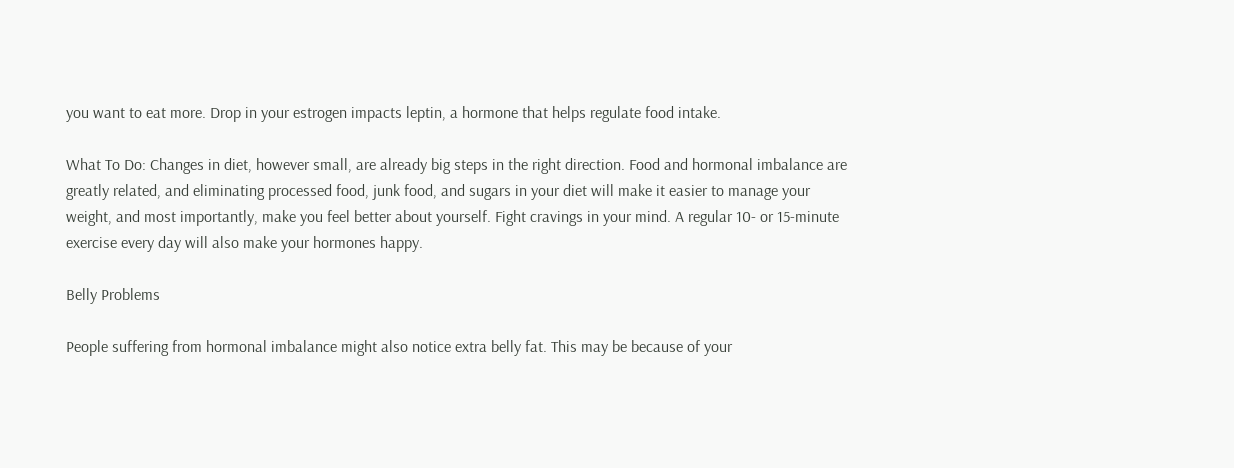you want to eat more. Drop in your estrogen impacts leptin, a hormone that helps regulate food intake.

What To Do: Changes in diet, however small, are already big steps in the right direction. Food and hormonal imbalance are greatly related, and eliminating processed food, junk food, and sugars in your diet will make it easier to manage your weight, and most importantly, make you feel better about yourself. Fight cravings in your mind. A regular 10- or 15-minute exercise every day will also make your hormones happy.

Belly Problems

People suffering from hormonal imbalance might also notice extra belly fat. This may be because of your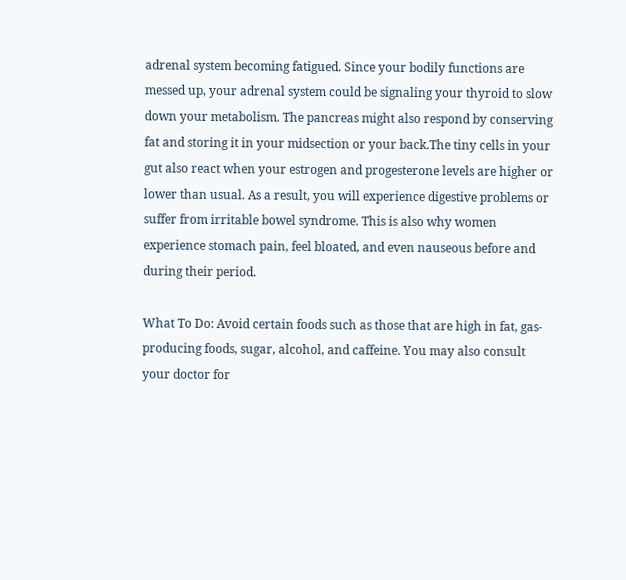adrenal system becoming fatigued. Since your bodily functions are messed up, your adrenal system could be signaling your thyroid to slow down your metabolism. The pancreas might also respond by conserving fat and storing it in your midsection or your back.The tiny cells in your gut also react when your estrogen and progesterone levels are higher or lower than usual. As a result, you will experience digestive problems or suffer from irritable bowel syndrome. This is also why women experience stomach pain, feel bloated, and even nauseous before and during their period.

What To Do: Avoid certain foods such as those that are high in fat, gas-producing foods, sugar, alcohol, and caffeine. You may also consult your doctor for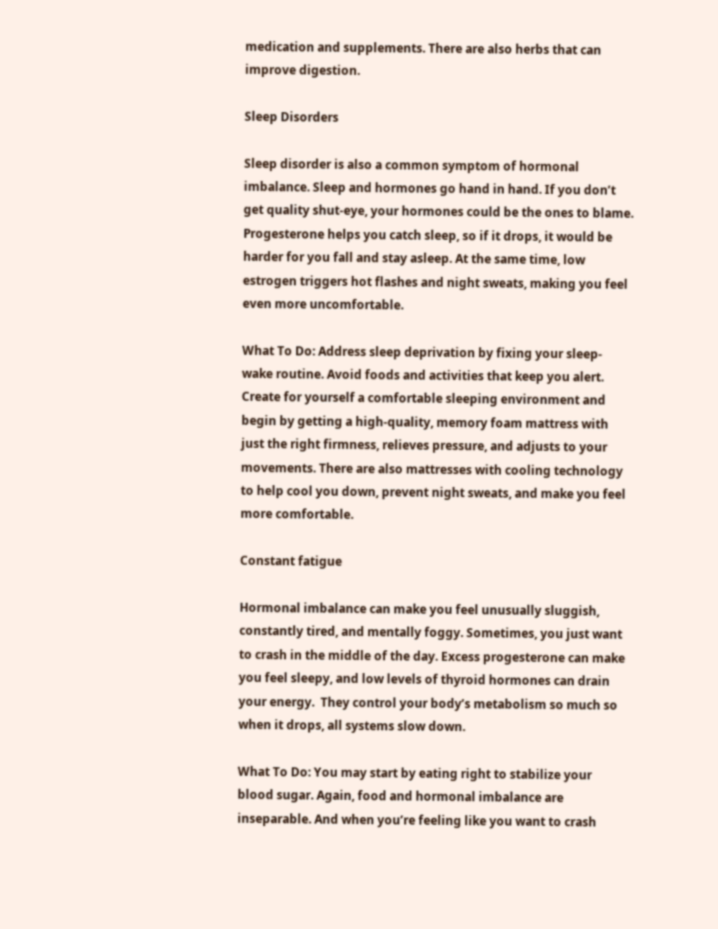medication and supplements. There are also herbs that can improve digestion.

Sleep Disorders

Sleep disorder is also a common symptom of hormonal imbalance. Sleep and hormones go hand in hand. If you don’t get quality shut-eye, your hormones could be the ones to blame. Progesterone helps you catch sleep, so if it drops, it would be harder for you fall and stay asleep. At the same time, low estrogen triggers hot flashes and night sweats, making you feel even more uncomfortable.

What To Do: Address sleep deprivation by fixing your sleep-wake routine. Avoid foods and activities that keep you alert. Create for yourself a comfortable sleeping environment and begin by getting a high-quality, memory foam mattress with just the right firmness, relieves pressure, and adjusts to your movements. There are also mattresses with cooling technology to help cool you down, prevent night sweats, and make you feel more comfortable.

Constant fatigue

Hormonal imbalance can make you feel unusually sluggish, constantly tired, and mentally foggy. Sometimes, you just want to crash in the middle of the day. Excess progesterone can make you feel sleepy, and low levels of thyroid hormones can drain your energy.  They control your body’s metabolism so much so when it drops, all systems slow down.

What To Do: You may start by eating right to stabilize your blood sugar. Again, food and hormonal imbalance are inseparable. And when you’re feeling like you want to crash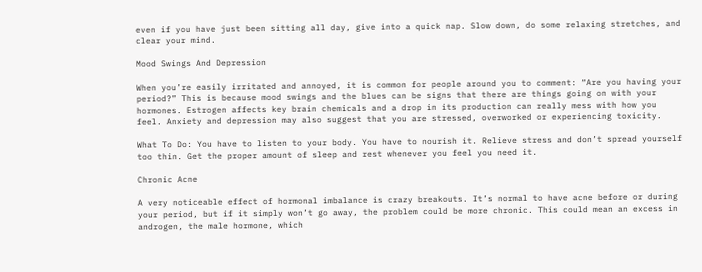even if you have just been sitting all day, give into a quick nap. Slow down, do some relaxing stretches, and clear your mind.

Mood Swings And Depression

When you’re easily irritated and annoyed, it is common for people around you to comment: “Are you having your period?” This is because mood swings and the blues can be signs that there are things going on with your hormones. Estrogen affects key brain chemicals and a drop in its production can really mess with how you feel. Anxiety and depression may also suggest that you are stressed, overworked or experiencing toxicity.

What To Do: You have to listen to your body. You have to nourish it. Relieve stress and don’t spread yourself too thin. Get the proper amount of sleep and rest whenever you feel you need it.

Chronic Acne

A very noticeable effect of hormonal imbalance is crazy breakouts. It’s normal to have acne before or during your period, but if it simply won’t go away, the problem could be more chronic. This could mean an excess in androgen, the male hormone, which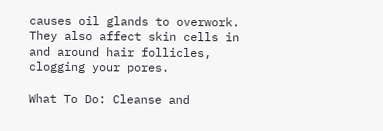causes oil glands to overwork. They also affect skin cells in and around hair follicles, clogging your pores.

What To Do: Cleanse and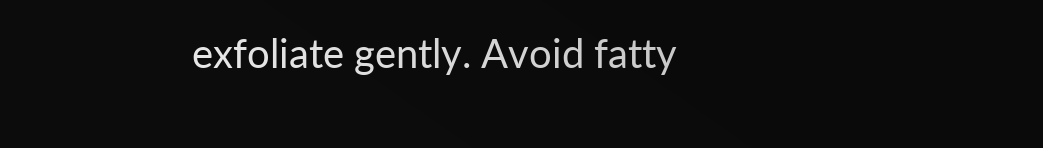exfoliate gently. Avoid fatty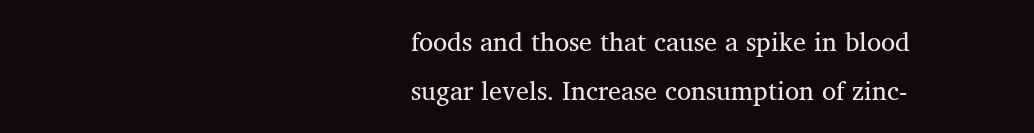foods and those that cause a spike in blood sugar levels. Increase consumption of zinc-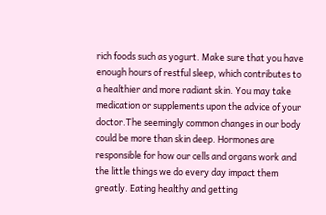rich foods such as yogurt. Make sure that you have enough hours of restful sleep, which contributes to a healthier and more radiant skin. You may take medication or supplements upon the advice of your doctor.The seemingly common changes in our body could be more than skin deep. Hormones are responsible for how our cells and organs work and the little things we do every day impact them greatly. Eating healthy and getting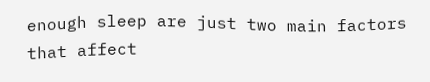enough sleep are just two main factors that affect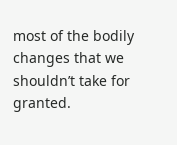most of the bodily changes that we shouldn’t take for granted.